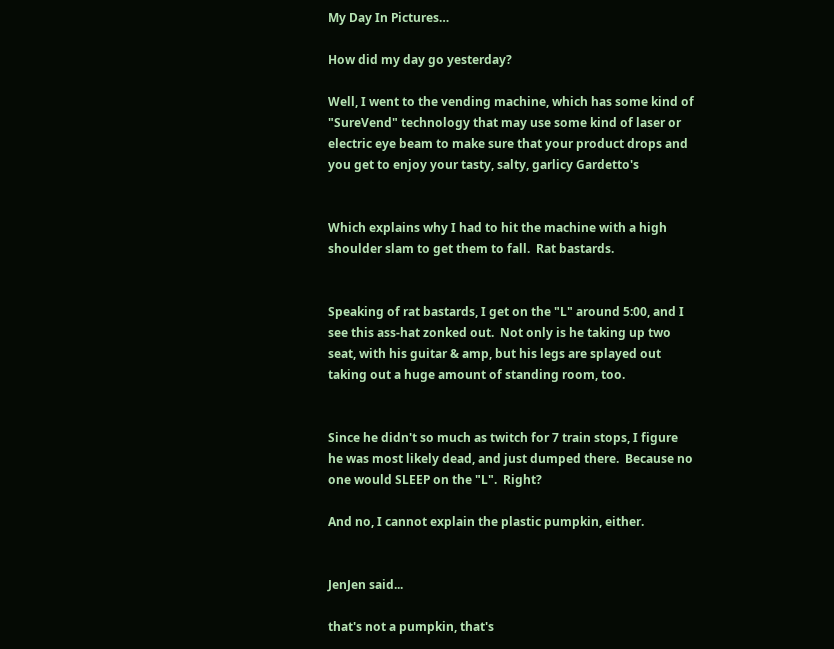My Day In Pictures…

How did my day go yesterday?

Well, I went to the vending machine, which has some kind of "SureVend" technology that may use some kind of laser or electric eye beam to make sure that your product drops and you get to enjoy your tasty, salty, garlicy Gardetto's


Which explains why I had to hit the machine with a high shoulder slam to get them to fall.  Rat bastards.


Speaking of rat bastards, I get on the "L" around 5:00, and I see this ass-hat zonked out.  Not only is he taking up two seat, with his guitar & amp, but his legs are splayed out taking out a huge amount of standing room, too.


Since he didn't so much as twitch for 7 train stops, I figure he was most likely dead, and just dumped there.  Because no one would SLEEP on the "L".  Right?

And no, I cannot explain the plastic pumpkin, either.


JenJen said...

that's not a pumpkin, that's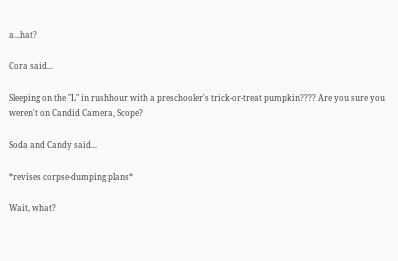a...hat?

Cora said...

Sleeping on the "L" in rushhour with a preschooler's trick-or-treat pumpkin???? Are you sure you weren't on Candid Camera, Scope?

Soda and Candy said...

*revises corpse-dumping plans*

Wait, what?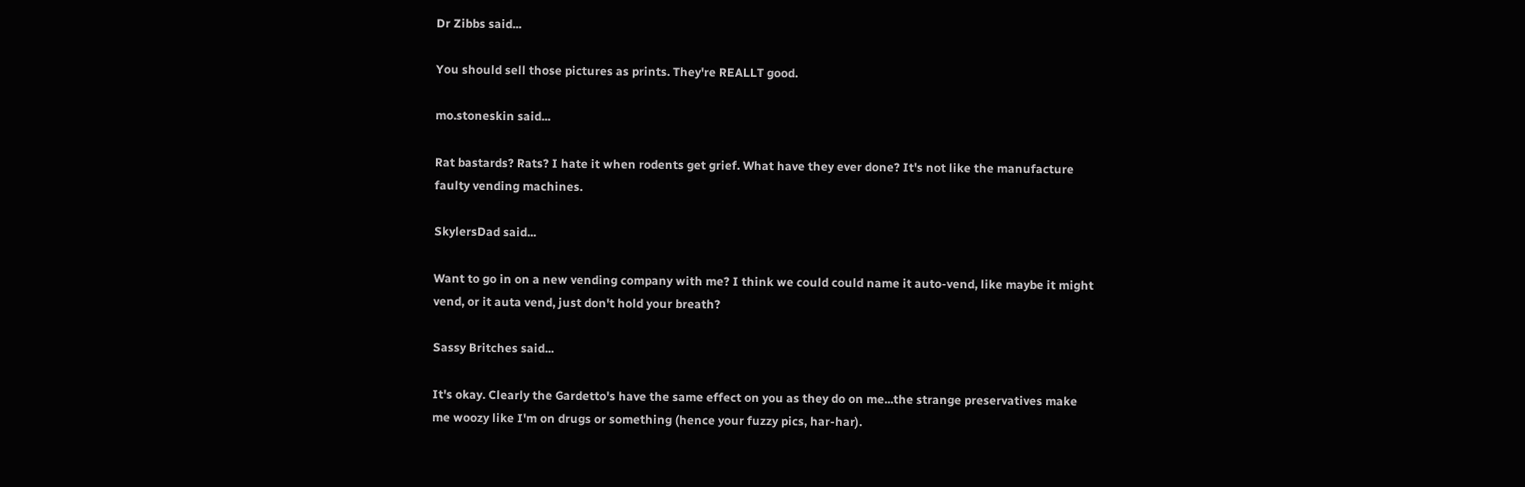Dr Zibbs said...

You should sell those pictures as prints. They're REALLT good.

mo.stoneskin said...

Rat bastards? Rats? I hate it when rodents get grief. What have they ever done? It's not like the manufacture faulty vending machines.

SkylersDad said...

Want to go in on a new vending company with me? I think we could could name it auto-vend, like maybe it might vend, or it auta vend, just don't hold your breath?

Sassy Britches said...

It's okay. Clearly the Gardetto's have the same effect on you as they do on me...the strange preservatives make me woozy like I'm on drugs or something (hence your fuzzy pics, har-har).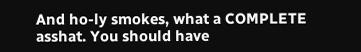And ho-ly smokes, what a COMPLETE asshat. You should have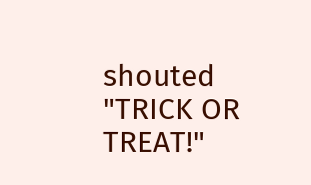shouted "TRICK OR TREAT!"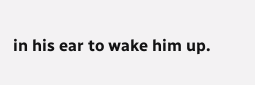in his ear to wake him up.